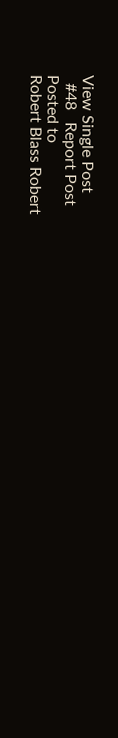View Single Post
  #48   Report Post
Posted to
Robert Blass Robert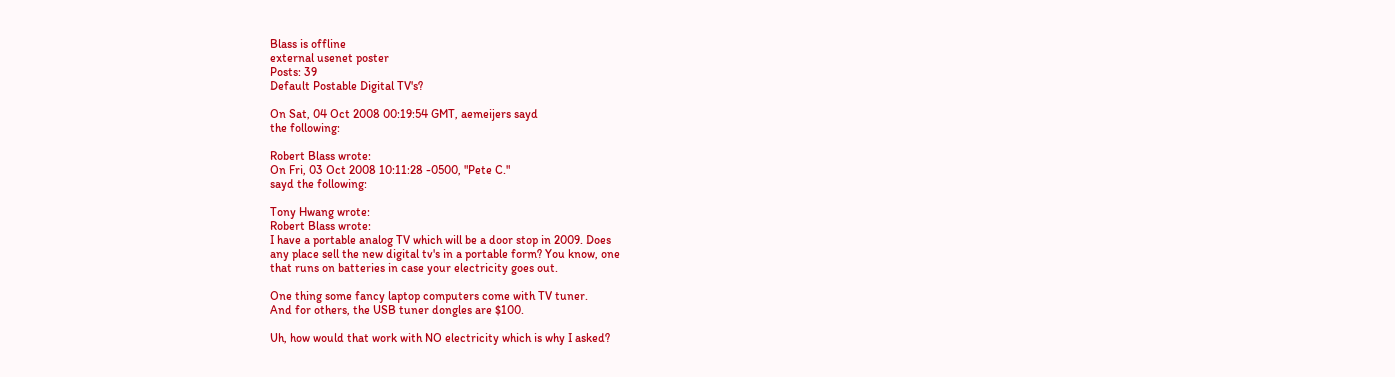Blass is offline
external usenet poster
Posts: 39
Default Postable Digital TV's?

On Sat, 04 Oct 2008 00:19:54 GMT, aemeijers sayd
the following:

Robert Blass wrote:
On Fri, 03 Oct 2008 10:11:28 -0500, "Pete C."
sayd the following:

Tony Hwang wrote:
Robert Blass wrote:
I have a portable analog TV which will be a door stop in 2009. Does
any place sell the new digital tv's in a portable form? You know, one
that runs on batteries in case your electricity goes out.

One thing some fancy laptop computers come with TV tuner.
And for others, the USB tuner dongles are $100.

Uh, how would that work with NO electricity which is why I asked?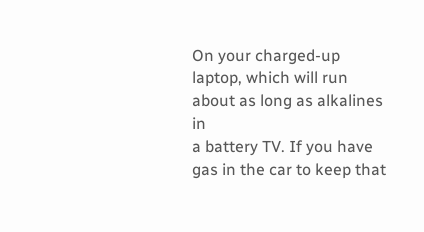On your charged-up laptop, which will run about as long as alkalines in
a battery TV. If you have gas in the car to keep that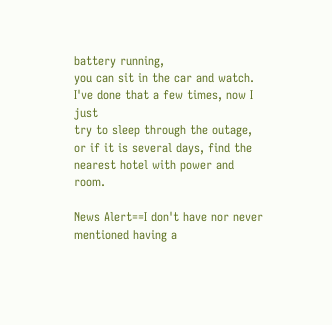battery running,
you can sit in the car and watch. I've done that a few times, now I just
try to sleep through the outage, or if it is several days, find the
nearest hotel with power and room.

News Alert==I don't have nor never mentioned having a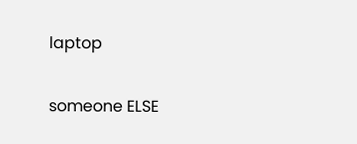laptop

someone ELSE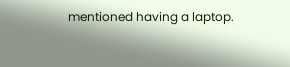mentioned having a laptop.